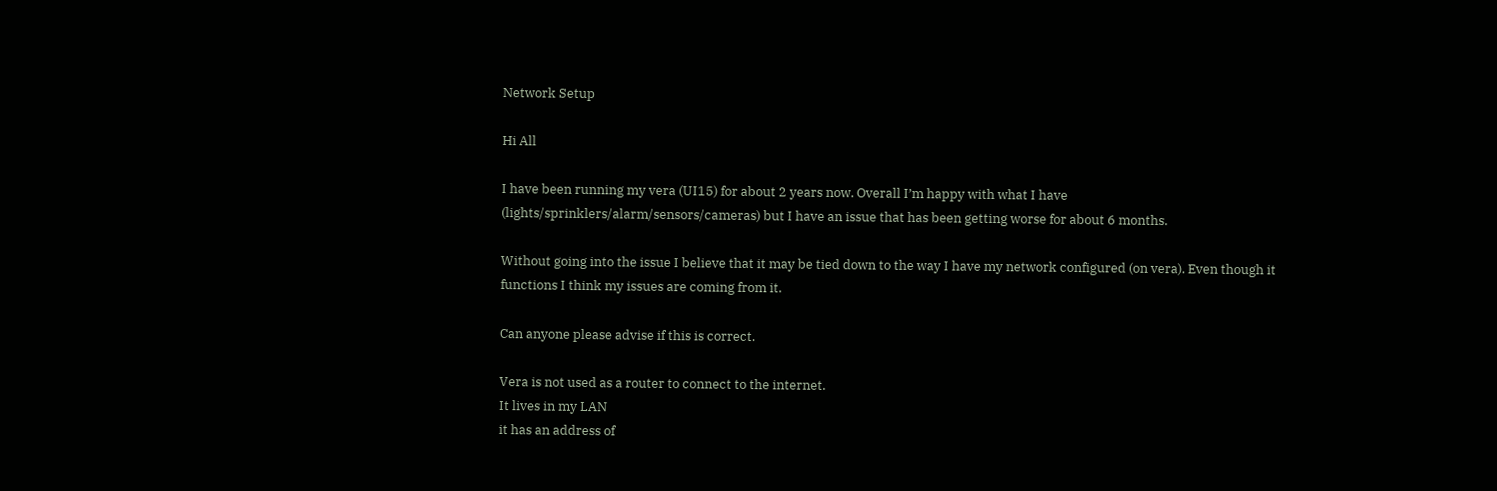Network Setup

Hi All

I have been running my vera (UI15) for about 2 years now. Overall I’m happy with what I have (lights/sprinklers/alarm/sensors/cameras) but I have an issue that has been getting worse for about 6 months.

Without going into the issue I believe that it may be tied down to the way I have my network configured (on vera). Even though it functions I think my issues are coming from it.

Can anyone please advise if this is correct.

Vera is not used as a router to connect to the internet.
It lives in my LAN
it has an address of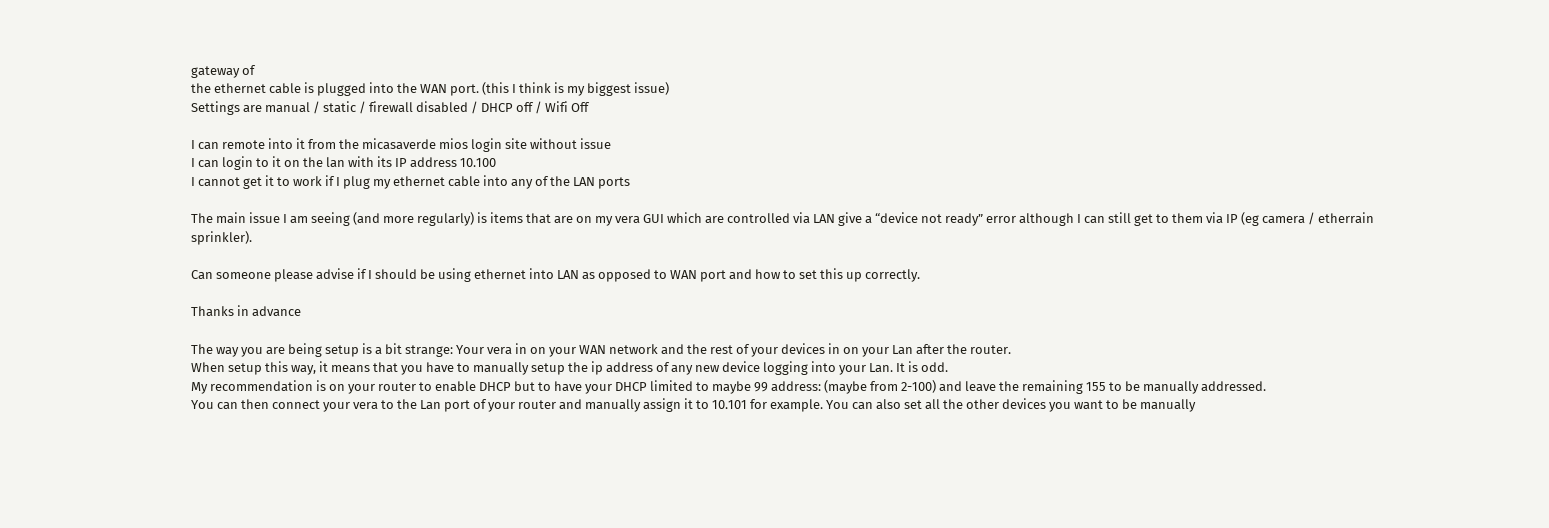gateway of
the ethernet cable is plugged into the WAN port. (this I think is my biggest issue)
Settings are manual / static / firewall disabled / DHCP off / Wifi Off

I can remote into it from the micasaverde mios login site without issue
I can login to it on the lan with its IP address 10.100
I cannot get it to work if I plug my ethernet cable into any of the LAN ports

The main issue I am seeing (and more regularly) is items that are on my vera GUI which are controlled via LAN give a “device not ready” error although I can still get to them via IP (eg camera / etherrain sprinkler).

Can someone please advise if I should be using ethernet into LAN as opposed to WAN port and how to set this up correctly.

Thanks in advance

The way you are being setup is a bit strange: Your vera in on your WAN network and the rest of your devices in on your Lan after the router.
When setup this way, it means that you have to manually setup the ip address of any new device logging into your Lan. It is odd.
My recommendation is on your router to enable DHCP but to have your DHCP limited to maybe 99 address: (maybe from 2-100) and leave the remaining 155 to be manually addressed.
You can then connect your vera to the Lan port of your router and manually assign it to 10.101 for example. You can also set all the other devices you want to be manually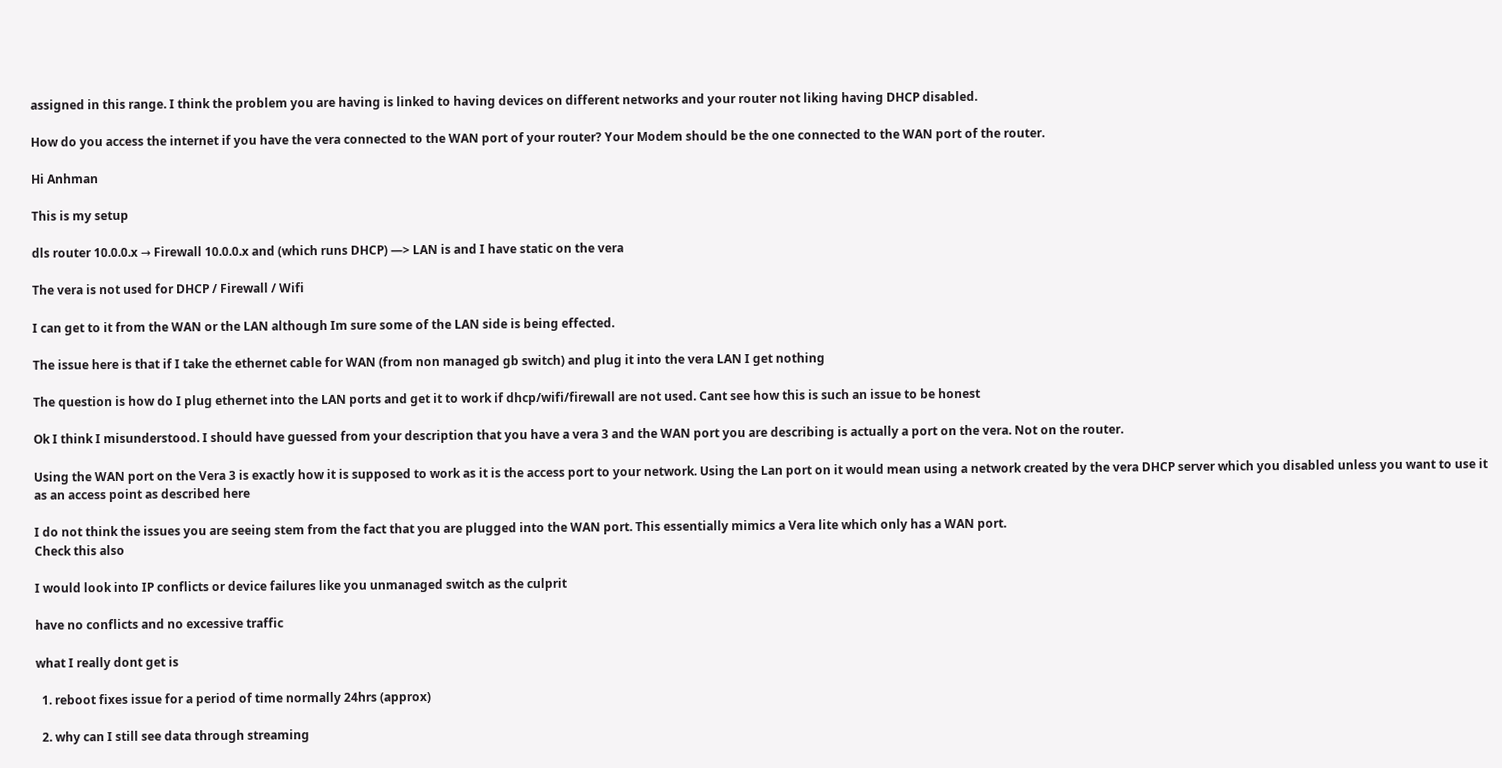assigned in this range. I think the problem you are having is linked to having devices on different networks and your router not liking having DHCP disabled.

How do you access the internet if you have the vera connected to the WAN port of your router? Your Modem should be the one connected to the WAN port of the router.

Hi Anhman

This is my setup

dls router 10.0.0.x → Firewall 10.0.0.x and (which runs DHCP) —> LAN is and I have static on the vera

The vera is not used for DHCP / Firewall / Wifi

I can get to it from the WAN or the LAN although Im sure some of the LAN side is being effected.

The issue here is that if I take the ethernet cable for WAN (from non managed gb switch) and plug it into the vera LAN I get nothing

The question is how do I plug ethernet into the LAN ports and get it to work if dhcp/wifi/firewall are not used. Cant see how this is such an issue to be honest

Ok I think I misunderstood. I should have guessed from your description that you have a vera 3 and the WAN port you are describing is actually a port on the vera. Not on the router.

Using the WAN port on the Vera 3 is exactly how it is supposed to work as it is the access port to your network. Using the Lan port on it would mean using a network created by the vera DHCP server which you disabled unless you want to use it as an access point as described here

I do not think the issues you are seeing stem from the fact that you are plugged into the WAN port. This essentially mimics a Vera lite which only has a WAN port.
Check this also

I would look into IP conflicts or device failures like you unmanaged switch as the culprit

have no conflicts and no excessive traffic

what I really dont get is

  1. reboot fixes issue for a period of time normally 24hrs (approx)

  2. why can I still see data through streaming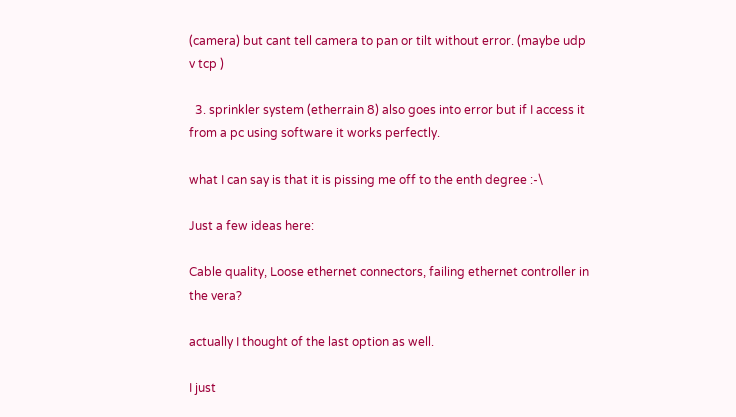(camera) but cant tell camera to pan or tilt without error. (maybe udp v tcp )

  3. sprinkler system (etherrain 8) also goes into error but if I access it from a pc using software it works perfectly.

what I can say is that it is pissing me off to the enth degree :-\

Just a few ideas here:

Cable quality, Loose ethernet connectors, failing ethernet controller in the vera?

actually I thought of the last option as well.

I just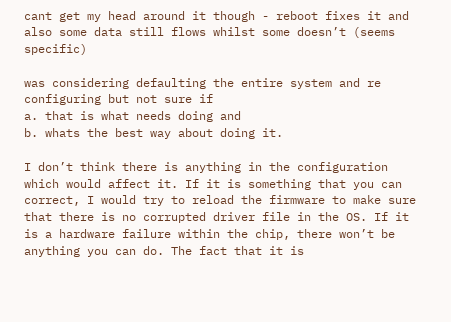cant get my head around it though - reboot fixes it and also some data still flows whilst some doesn’t (seems specific)

was considering defaulting the entire system and re configuring but not sure if
a. that is what needs doing and
b. whats the best way about doing it.

I don’t think there is anything in the configuration which would affect it. If it is something that you can correct, I would try to reload the firmware to make sure that there is no corrupted driver file in the OS. If it is a hardware failure within the chip, there won’t be anything you can do. The fact that it is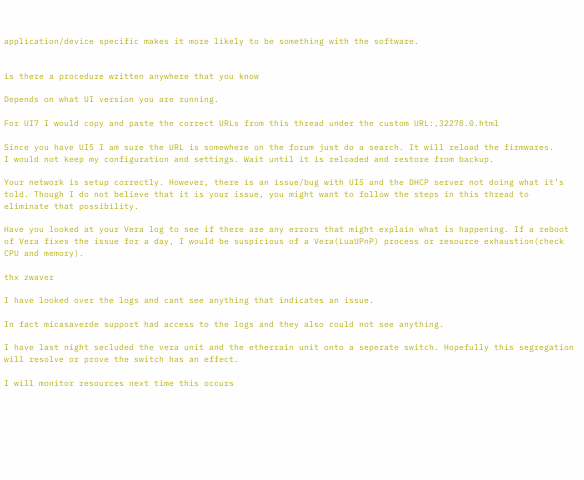application/device specific makes it more likely to be something with the software.


is there a procedure written anywhere that you know

Depends on what UI version you are running.

For UI7 I would copy and paste the correct URLs from this thread under the custom URL:,32278.0.html

Since you have UI5 I am sure the URL is somewhere on the forum just do a search. It will reload the firmwares.
I would not keep my configuration and settings. Wait until it is reloaded and restore from backup.

Your network is setup correctly. However, there is an issue/bug with UI5 and the DHCP server not doing what it’s told. Though I do not believe that it is your issue, you might want to follow the steps in this thread to eliminate that possibility.

Have you looked at your Vera log to see if there are any errors that might explain what is happening. If a reboot of Vera fixes the issue for a day, I would be suspicious of a Vera(LuaUPnP) process or resource exhaustion(check CPU and memory).

thx zwaver

I have looked over the logs and cant see anything that indicates an issue.

In fact micasaverde support had access to the logs and they also could not see anything.

I have last night secluded the vera unit and the etherrain unit onto a seperate switch. Hopefully this segregation will resolve or prove the switch has an effect.

I will monitor resources next time this occurs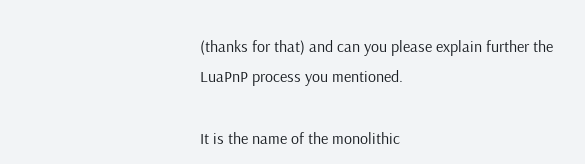(thanks for that) and can you please explain further the LuaPnP process you mentioned.

It is the name of the monolithic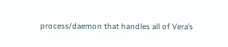process/daemon that handles all of Vera’s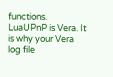functions. LuaUPnP is Vera. It is why your Vera log file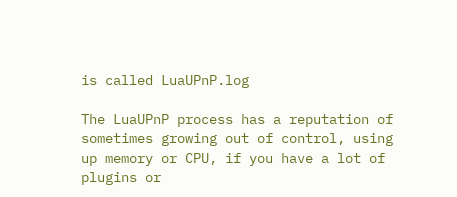is called LuaUPnP.log

The LuaUPnP process has a reputation of sometimes growing out of control, using up memory or CPU, if you have a lot of plugins or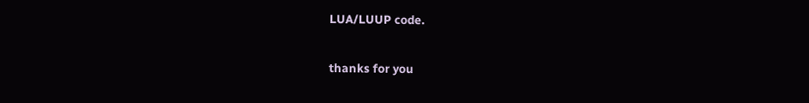LUA/LUUP code.

thanks for you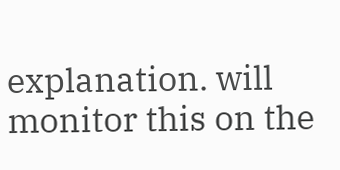explanation. will monitor this on the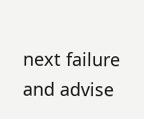next failure and advise